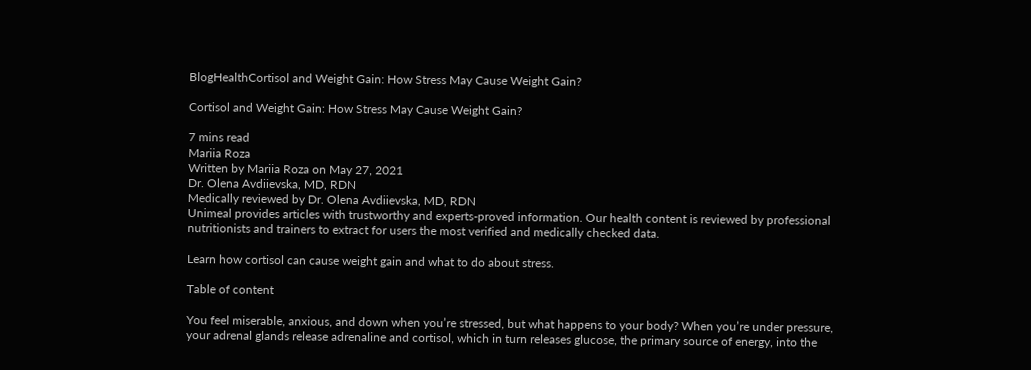BlogHealthCortisol and Weight Gain: How Stress May Cause Weight Gain?

Cortisol and Weight Gain: How Stress May Cause Weight Gain?

7 mins read
Mariia Roza
Written by Mariia Roza on May 27, 2021
Dr. Olena Avdiievska, MD, RDN
Medically reviewed by Dr. Olena Avdiievska, MD, RDN
Unimeal provides articles with trustworthy and experts-proved information. Our health content is reviewed by professional nutritionists and trainers to extract for users the most verified and medically checked data.

Learn how cortisol can cause weight gain and what to do about stress.

Table of content

You feel miserable, anxious, and down when you’re stressed, but what happens to your body? When you’re under pressure, your adrenal glands release adrenaline and cortisol, which in turn releases glucose, the primary source of energy, into the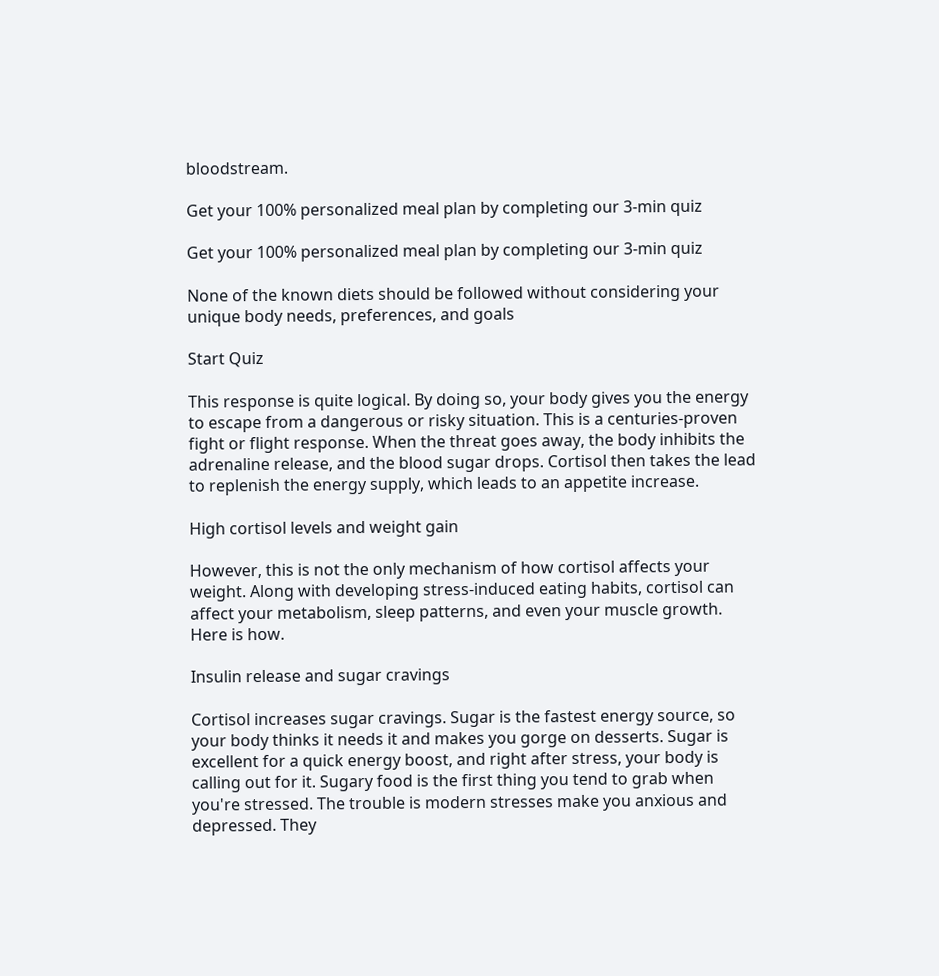bloodstream.

Get your 100% personalized meal plan by completing our 3-min quiz

Get your 100% personalized meal plan by completing our 3-min quiz

None of the known diets should be followed without considering your unique body needs, preferences, and goals

Start Quiz

This response is quite logical. By doing so, your body gives you the energy to escape from a dangerous or risky situation. This is a centuries-proven fight or flight response. When the threat goes away, the body inhibits the adrenaline release, and the blood sugar drops. Cortisol then takes the lead to replenish the energy supply, which leads to an appetite increase.

High cortisol levels and weight gain

However, this is not the only mechanism of how cortisol affects your weight. Along with developing stress-induced eating habits, cortisol can affect your metabolism, sleep patterns, and even your muscle growth. Here is how.

Insulin release and sugar cravings

Cortisol increases sugar cravings. Sugar is the fastest energy source, so your body thinks it needs it and makes you gorge on desserts. Sugar is excellent for a quick energy boost, and right after stress, your body is calling out for it. Sugary food is the first thing you tend to grab when you're stressed. The trouble is modern stresses make you anxious and depressed. They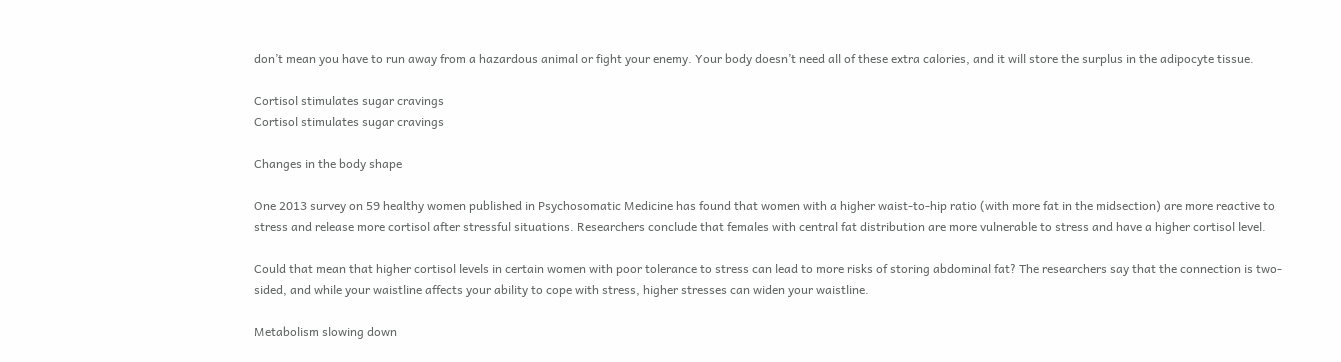don’t mean you have to run away from a hazardous animal or fight your enemy. Your body doesn’t need all of these extra calories, and it will store the surplus in the adipocyte tissue.

Cortisol stimulates sugar cravings
Cortisol stimulates sugar cravings

Changes in the body shape

One 2013 survey on 59 healthy women published in Psychosomatic Medicine has found that women with a higher waist-to-hip ratio (with more fat in the midsection) are more reactive to stress and release more cortisol after stressful situations. Researchers conclude that females with central fat distribution are more vulnerable to stress and have a higher cortisol level.

Could that mean that higher cortisol levels in certain women with poor tolerance to stress can lead to more risks of storing abdominal fat? The researchers say that the connection is two-sided, and while your waistline affects your ability to cope with stress, higher stresses can widen your waistline.

Metabolism slowing down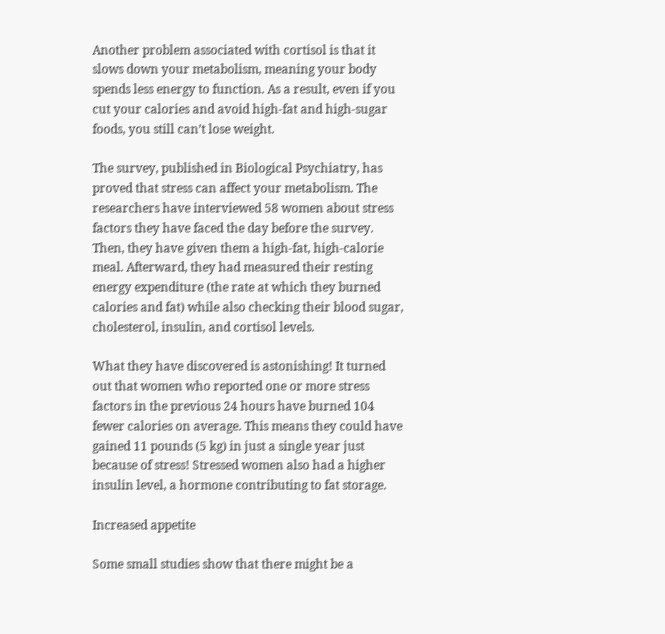Another problem associated with cortisol is that it slows down your metabolism, meaning your body spends less energy to function. As a result, even if you cut your calories and avoid high-fat and high-sugar foods, you still can’t lose weight.

The survey, published in Biological Psychiatry, has proved that stress can affect your metabolism. The researchers have interviewed 58 women about stress factors they have faced the day before the survey. Then, they have given them a high-fat, high-calorie meal. Afterward, they had measured their resting energy expenditure (the rate at which they burned calories and fat) while also checking their blood sugar, cholesterol, insulin, and cortisol levels.

What they have discovered is astonishing! It turned out that women who reported one or more stress factors in the previous 24 hours have burned 104 fewer calories on average. This means they could have gained 11 pounds (5 kg) in just a single year just because of stress! Stressed women also had a higher insulin level, a hormone contributing to fat storage.

Increased appetite

Some small studies show that there might be a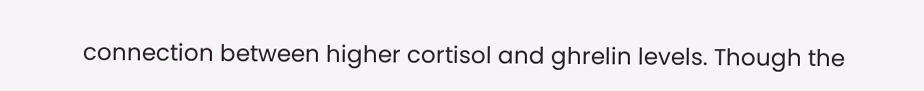connection between higher cortisol and ghrelin levels. Though the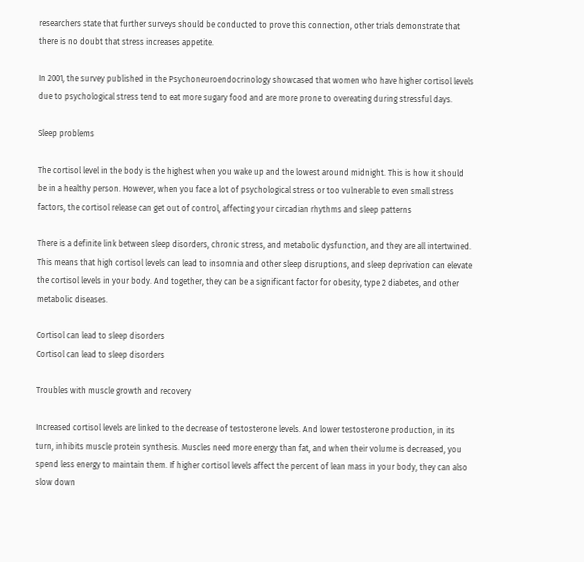researchers state that further surveys should be conducted to prove this connection, other trials demonstrate that there is no doubt that stress increases appetite.

In 2001, the survey published in the Psychoneuroendocrinology showcased that women who have higher cortisol levels due to psychological stress tend to eat more sugary food and are more prone to overeating during stressful days.

Sleep problems

The cortisol level in the body is the highest when you wake up and the lowest around midnight. This is how it should be in a healthy person. However, when you face a lot of psychological stress or too vulnerable to even small stress factors, the cortisol release can get out of control, affecting your circadian rhythms and sleep patterns

There is a definite link between sleep disorders, chronic stress, and metabolic dysfunction, and they are all intertwined. This means that high cortisol levels can lead to insomnia and other sleep disruptions, and sleep deprivation can elevate the cortisol levels in your body. And together, they can be a significant factor for obesity, type 2 diabetes, and other metabolic diseases.

Cortisol can lead to sleep disorders
Cortisol can lead to sleep disorders

Troubles with muscle growth and recovery

Increased cortisol levels are linked to the decrease of testosterone levels. And lower testosterone production, in its turn, inhibits muscle protein synthesis. Muscles need more energy than fat, and when their volume is decreased, you spend less energy to maintain them. If higher cortisol levels affect the percent of lean mass in your body, they can also slow down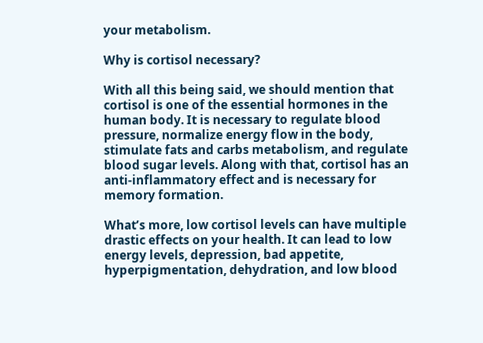your metabolism.

Why is cortisol necessary?

With all this being said, we should mention that cortisol is one of the essential hormones in the human body. It is necessary to regulate blood pressure, normalize energy flow in the body, stimulate fats and carbs metabolism, and regulate blood sugar levels. Along with that, cortisol has an anti-inflammatory effect and is necessary for memory formation.

What’s more, low cortisol levels can have multiple drastic effects on your health. It can lead to low energy levels, depression, bad appetite, hyperpigmentation, dehydration, and low blood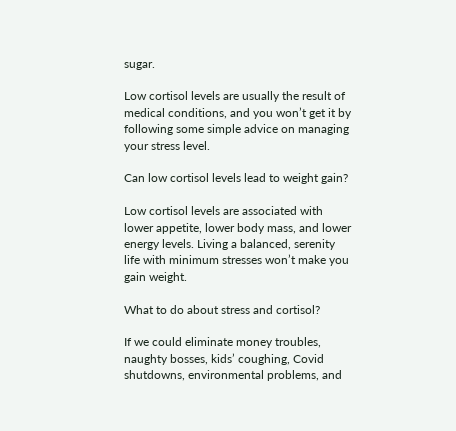sugar.

Low cortisol levels are usually the result of medical conditions, and you won’t get it by following some simple advice on managing your stress level.

Can low cortisol levels lead to weight gain?

Low cortisol levels are associated with lower appetite, lower body mass, and lower energy levels. Living a balanced, serenity life with minimum stresses won’t make you gain weight.

What to do about stress and cortisol?

If we could eliminate money troubles, naughty bosses, kids’ coughing, Covid shutdowns, environmental problems, and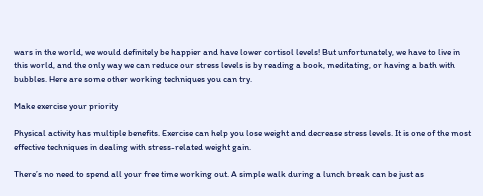wars in the world, we would definitely be happier and have lower cortisol levels! But unfortunately, we have to live in this world, and the only way we can reduce our stress levels is by reading a book, meditating, or having a bath with bubbles. Here are some other working techniques you can try.

Make exercise your priority

Physical activity has multiple benefits. Exercise can help you lose weight and decrease stress levels. It is one of the most effective techniques in dealing with stress-related weight gain.

There’s no need to spend all your free time working out. A simple walk during a lunch break can be just as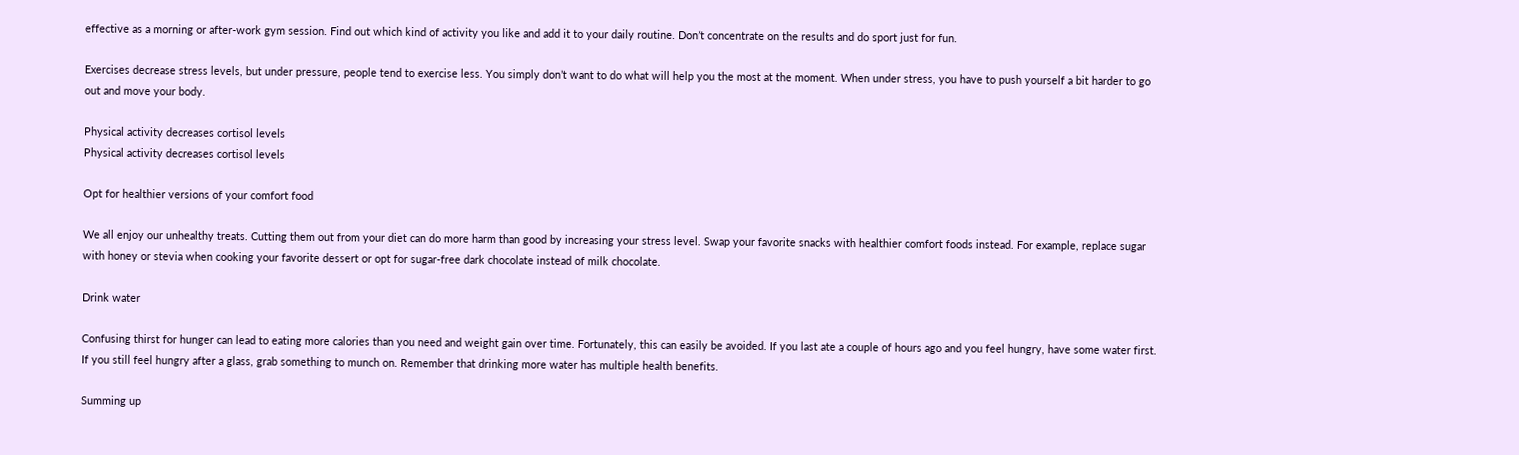effective as a morning or after-work gym session. Find out which kind of activity you like and add it to your daily routine. Don’t concentrate on the results and do sport just for fun.

Exercises decrease stress levels, but under pressure, people tend to exercise less. You simply don’t want to do what will help you the most at the moment. When under stress, you have to push yourself a bit harder to go out and move your body.

Physical activity decreases cortisol levels
Physical activity decreases cortisol levels

Opt for healthier versions of your comfort food

We all enjoy our unhealthy treats. Cutting them out from your diet can do more harm than good by increasing your stress level. Swap your favorite snacks with healthier comfort foods instead. For example, replace sugar with honey or stevia when cooking your favorite dessert or opt for sugar-free dark chocolate instead of milk chocolate.

Drink water

Confusing thirst for hunger can lead to eating more calories than you need and weight gain over time. Fortunately, this can easily be avoided. If you last ate a couple of hours ago and you feel hungry, have some water first. If you still feel hungry after a glass, grab something to munch on. Remember that drinking more water has multiple health benefits.

Summing up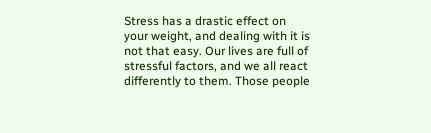Stress has a drastic effect on your weight, and dealing with it is not that easy. Our lives are full of stressful factors, and we all react differently to them. Those people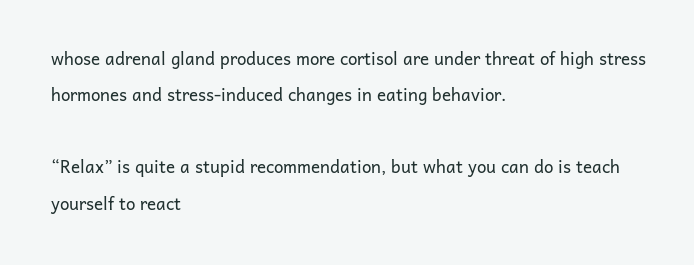whose adrenal gland produces more cortisol are under threat of high stress hormones and stress-induced changes in eating behavior.

“Relax” is quite a stupid recommendation, but what you can do is teach yourself to react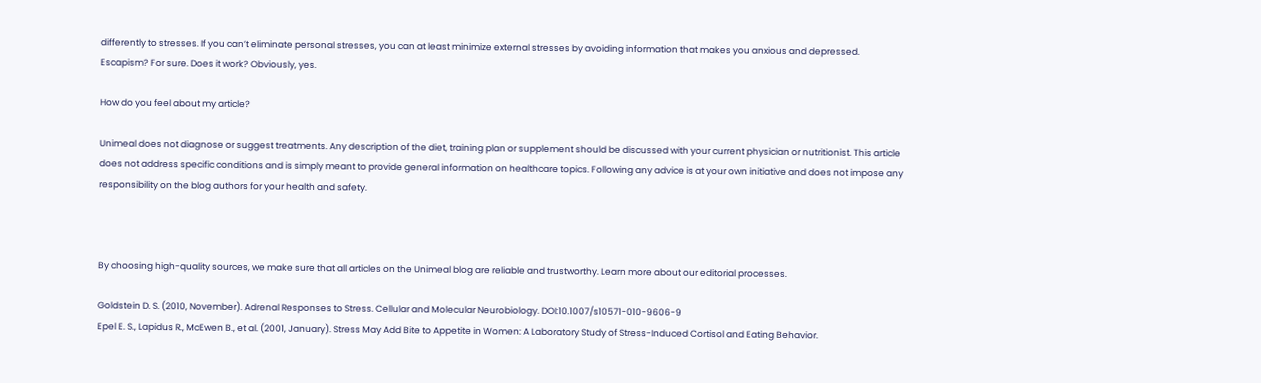differently to stresses. If you can’t eliminate personal stresses, you can at least minimize external stresses by avoiding information that makes you anxious and depressed. Escapism? For sure. Does it work? Obviously, yes.

How do you feel about my article?

Unimeal does not diagnose or suggest treatments. Any description of the diet, training plan or supplement should be discussed with your current physician or nutritionist. This article does not address specific conditions and is simply meant to provide general information on healthcare topics. Following any advice is at your own initiative and does not impose any responsibility on the blog authors for your health and safety.



By choosing high-quality sources, we make sure that all articles on the Unimeal blog are reliable and trustworthy. Learn more about our editorial processes.

Goldstein D. S. (2010, November). Adrenal Responses to Stress. Cellular and Molecular Neurobiology. DOI:10.1007/s10571-010-9606-9
Epel E. S., Lapidus R., McEwen B., et al. (2001, January). Stress May Add Bite to Appetite in Women: A Laboratory Study of Stress-Induced Cortisol and Eating Behavior.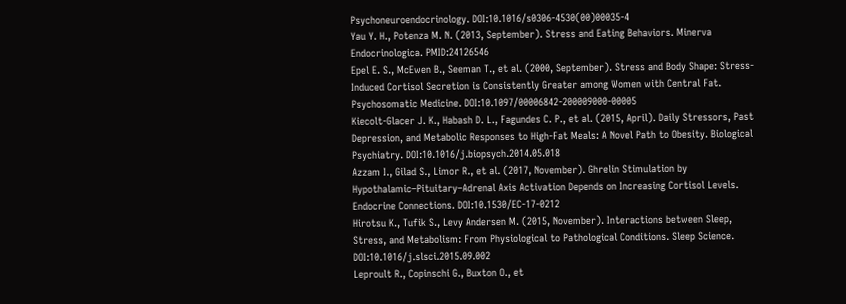Psychoneuroendocrinology. DOI:10.1016/s0306-4530(00)00035-4
Yau Y. H., Potenza M. N. (2013, September). Stress and Eating Behaviors. Minerva Endocrinologica. PMID:24126546
Epel E. S., McEwen B., Seeman T., et al. (2000, September). Stress and Body Shape: Stress-Induced Cortisol Secretion is Consistently Greater among Women with Central Fat. Psychosomatic Medicine. DOI:10.1097/00006842-200009000-00005
Kiecolt-Glacer J. K., Habash D. L., Fagundes C. P., et al. (2015, April). Daily Stressors, Past Depression, and Metabolic Responses to High-Fat Meals: A Novel Path to Obesity. Biological Psychiatry. DOI:10.1016/j.biopsych.2014.05.018
Azzam I., Gilad S., Limor R., et al. (2017, November). Ghrelin Stimulation by Hypothalamic–Pituitary–Adrenal Axis Activation Depends on Increasing Cortisol Levels. Endocrine Connections. DOI:10.1530/EC-17-0212
Hirotsu K., Tufik S., Levy Andersen M. (2015, November). Interactions between Sleep, Stress, and Metabolism: From Physiological to Pathological Conditions. Sleep Science. DOI:10.1016/j.slsci.2015.09.002
Leproult R., Copinschi G., Buxton O., et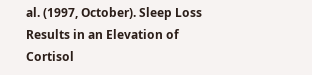al. (1997, October). Sleep Loss Results in an Elevation of Cortisol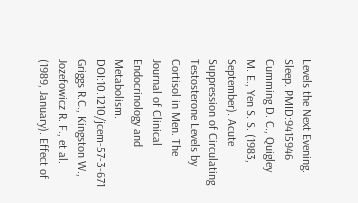Levels the Next Evening. Sleep. PMID:9415946
Cumming D. C., Quigley M. E., Yen S. S. (1983, September). Acute Suppression of Circulating Testosterone Levels by Cortisol in Men. The Journal of Clinical Endocrinology and Metabolism. DOI:10.1210/jcem-57-3-671
Griggs R.C., Kingston W., Jozefowicz R. F., et al. (1989, January). Effect of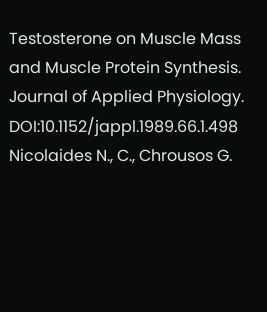Testosterone on Muscle Mass and Muscle Protein Synthesis. Journal of Applied Physiology. DOI:10.1152/jappl.1989.66.1.498
Nicolaides N., C., Chrousos G.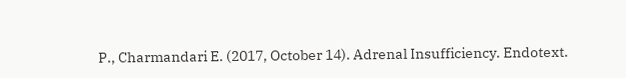P., Charmandari E. (2017, October 14). Adrenal Insufficiency. Endotext.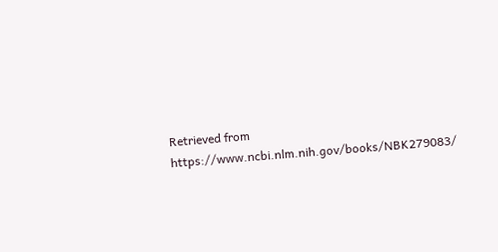Retrieved from https://www.ncbi.nlm.nih.gov/books/NBK279083/